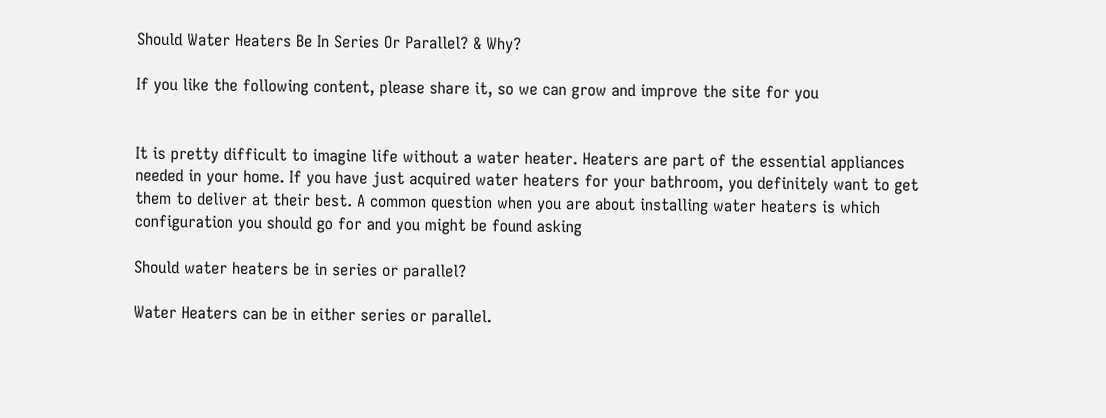Should Water Heaters Be In Series Or Parallel? & Why?

If you like the following content, please share it, so we can grow and improve the site for you


It is pretty difficult to imagine life without a water heater. Heaters are part of the essential appliances needed in your home. If you have just acquired water heaters for your bathroom, you definitely want to get them to deliver at their best. A common question when you are about installing water heaters is which configuration you should go for and you might be found asking

Should water heaters be in series or parallel?

Water Heaters can be in either series or parallel.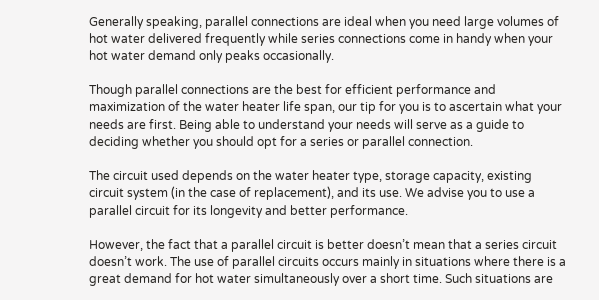Generally speaking, parallel connections are ideal when you need large volumes of hot water delivered frequently while series connections come in handy when your hot water demand only peaks occasionally.

Though parallel connections are the best for efficient performance and maximization of the water heater life span, our tip for you is to ascertain what your needs are first. Being able to understand your needs will serve as a guide to deciding whether you should opt for a series or parallel connection.

The circuit used depends on the water heater type, storage capacity, existing circuit system (in the case of replacement), and its use. We advise you to use a parallel circuit for its longevity and better performance.

However, the fact that a parallel circuit is better doesn’t mean that a series circuit doesn’t work. The use of parallel circuits occurs mainly in situations where there is a great demand for hot water simultaneously over a short time. Such situations are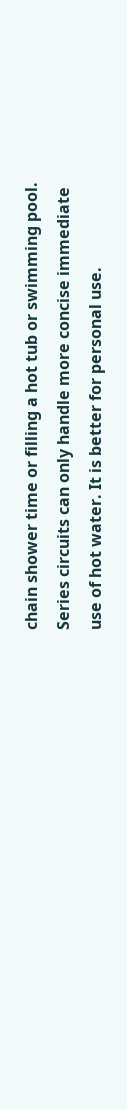chain shower time or filling a hot tub or swimming pool. Series circuits can only handle more concise immediate use of hot water. It is better for personal use.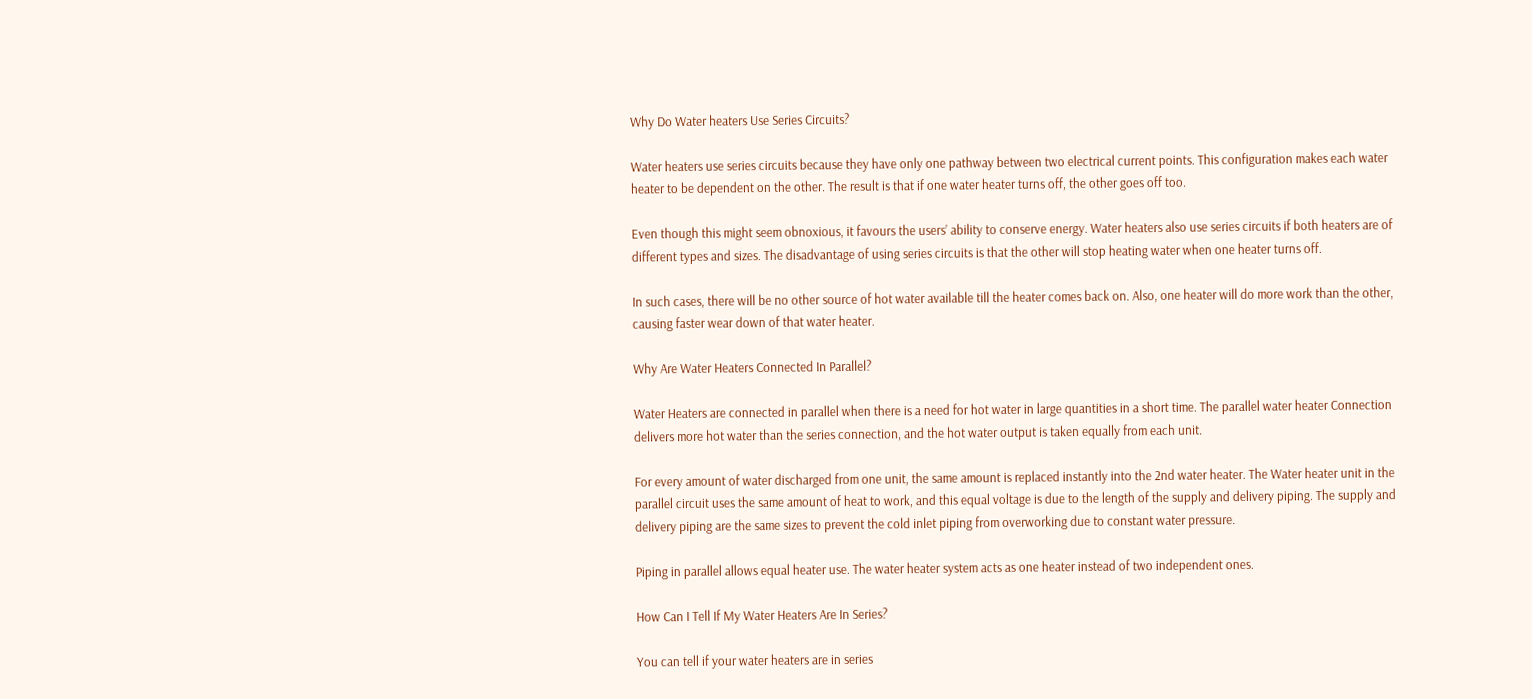Why Do Water heaters Use Series Circuits?

Water heaters use series circuits because they have only one pathway between two electrical current points. This configuration makes each water heater to be dependent on the other. The result is that if one water heater turns off, the other goes off too.

Even though this might seem obnoxious, it favours the users’ ability to conserve energy. Water heaters also use series circuits if both heaters are of different types and sizes. The disadvantage of using series circuits is that the other will stop heating water when one heater turns off.

In such cases, there will be no other source of hot water available till the heater comes back on. Also, one heater will do more work than the other, causing faster wear down of that water heater.

Why Are Water Heaters Connected In Parallel?

Water Heaters are connected in parallel when there is a need for hot water in large quantities in a short time. The parallel water heater Connection delivers more hot water than the series connection, and the hot water output is taken equally from each unit.

For every amount of water discharged from one unit, the same amount is replaced instantly into the 2nd water heater. The Water heater unit in the parallel circuit uses the same amount of heat to work, and this equal voltage is due to the length of the supply and delivery piping. The supply and delivery piping are the same sizes to prevent the cold inlet piping from overworking due to constant water pressure.

Piping in parallel allows equal heater use. The water heater system acts as one heater instead of two independent ones.

How Can I Tell If My Water Heaters Are In Series?

You can tell if your water heaters are in series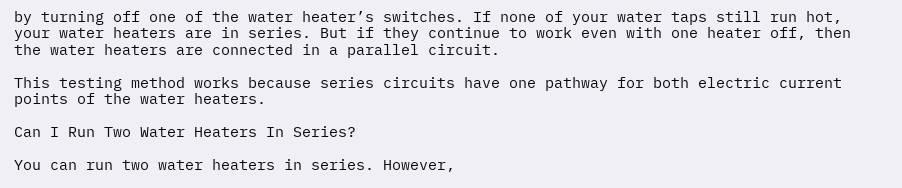by turning off one of the water heater’s switches. If none of your water taps still run hot, your water heaters are in series. But if they continue to work even with one heater off, then the water heaters are connected in a parallel circuit.

This testing method works because series circuits have one pathway for both electric current points of the water heaters.

Can I Run Two Water Heaters In Series?

You can run two water heaters in series. However,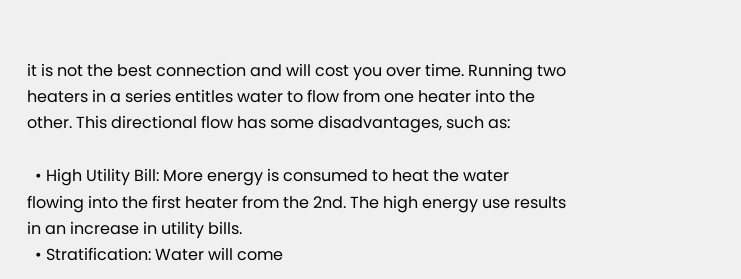it is not the best connection and will cost you over time. Running two heaters in a series entitles water to flow from one heater into the other. This directional flow has some disadvantages, such as:

  • High Utility Bill: More energy is consumed to heat the water flowing into the first heater from the 2nd. The high energy use results in an increase in utility bills.
  • Stratification: Water will come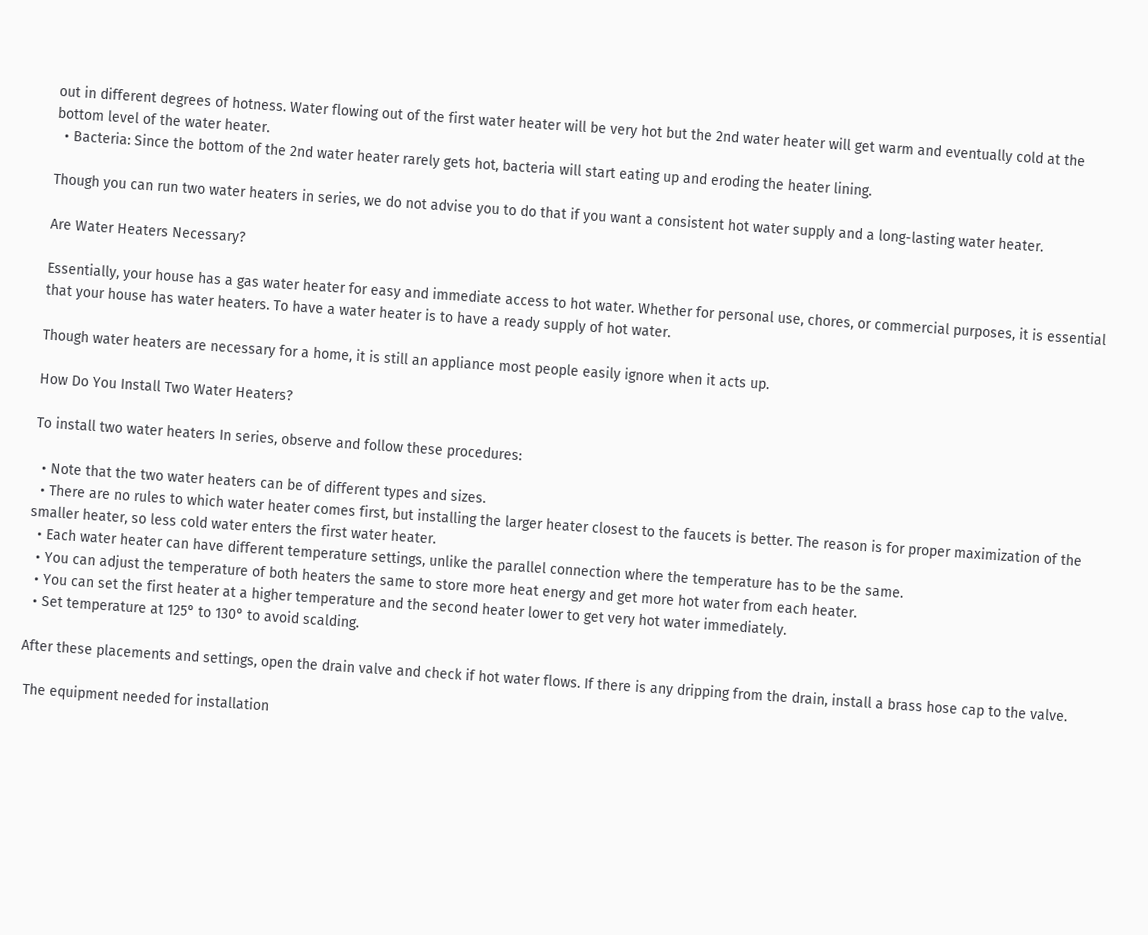out in different degrees of hotness. Water flowing out of the first water heater will be very hot but the 2nd water heater will get warm and eventually cold at the bottom level of the water heater.
  • Bacteria: Since the bottom of the 2nd water heater rarely gets hot, bacteria will start eating up and eroding the heater lining.

Though you can run two water heaters in series, we do not advise you to do that if you want a consistent hot water supply and a long-lasting water heater.

Are Water Heaters Necessary?

Essentially, your house has a gas water heater for easy and immediate access to hot water. Whether for personal use, chores, or commercial purposes, it is essential that your house has water heaters. To have a water heater is to have a ready supply of hot water.

Though water heaters are necessary for a home, it is still an appliance most people easily ignore when it acts up.

How Do You Install Two Water Heaters?

To install two water heaters In series, observe and follow these procedures:

  • Note that the two water heaters can be of different types and sizes.
  • There are no rules to which water heater comes first, but installing the larger heater closest to the faucets is better. The reason is for proper maximization of the smaller heater, so less cold water enters the first water heater.
  • Each water heater can have different temperature settings, unlike the parallel connection where the temperature has to be the same.
  • You can adjust the temperature of both heaters the same to store more heat energy and get more hot water from each heater.
  • You can set the first heater at a higher temperature and the second heater lower to get very hot water immediately.
  • Set temperature at 125° to 130° to avoid scalding.

After these placements and settings, open the drain valve and check if hot water flows. If there is any dripping from the drain, install a brass hose cap to the valve.

 The equipment needed for installation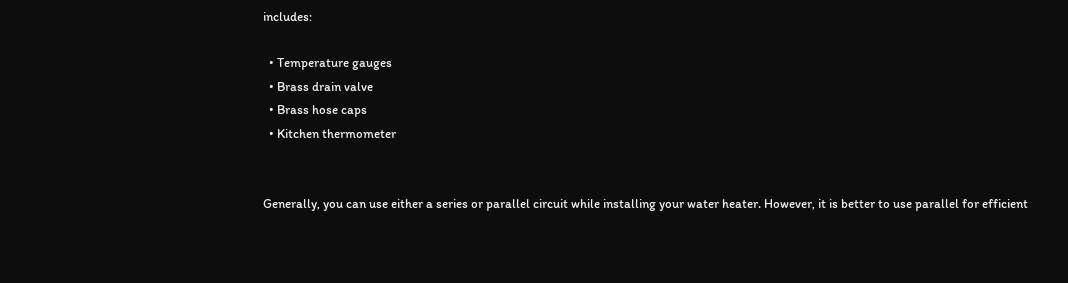includes:

  • Temperature gauges
  • Brass drain valve
  • Brass hose caps
  • Kitchen thermometer


Generally, you can use either a series or parallel circuit while installing your water heater. However, it is better to use parallel for efficient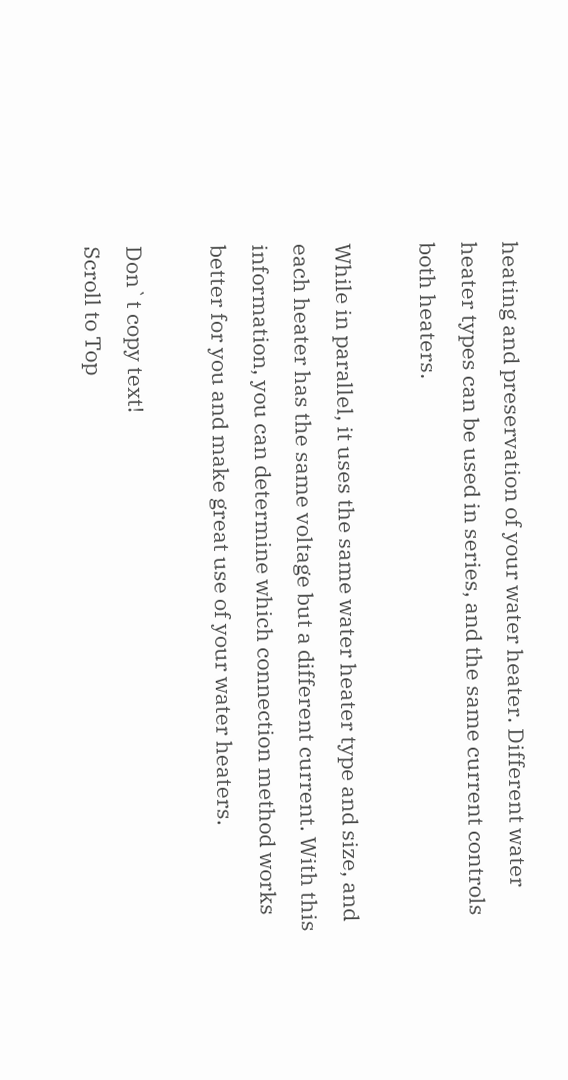heating and preservation of your water heater. Different water heater types can be used in series, and the same current controls both heaters.

While in parallel, it uses the same water heater type and size, and each heater has the same voltage but a different current. With this information, you can determine which connection method works better for you and make great use of your water heaters.

Don`t copy text!
Scroll to Top